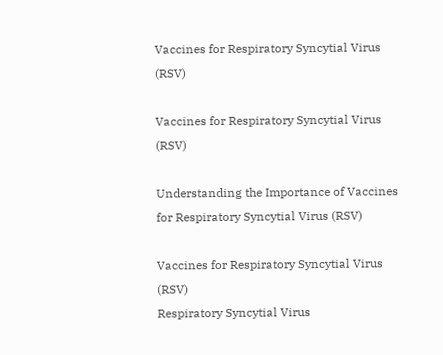Vaccines for Respiratory Syncytial Virus (RSV)

Vaccines for Respiratory Syncytial Virus (RSV)

Understanding the Importance of Vaccines for Respiratory Syncytial Virus (RSV)

Vaccines for Respiratory Syncytial Virus (RSV)
Respiratory Syncytial Virus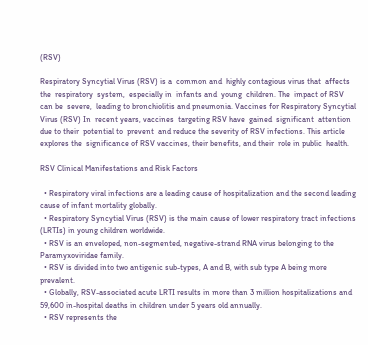(RSV)

Respiratory Syncytial Virus (RSV) is a  common and  highly contagious virus that  affects the  respiratory  system,  especially in  infants and  young  children. The  impact of RSV  can be  severe,  leading to bronchiolitis and pneumonia. Vaccines for Respiratory Syncytial Virus (RSV) In  recent years, vaccines  targeting RSV have  gained  significant  attention  due to their  potential to  prevent  and reduce the severity of RSV infections. This article explores the  significance of RSV vaccines, their benefits, and their  role in public  health.

RSV Clinical Manifestations and Risk Factors

  • Respiratory viral infections are a leading cause of hospitalization and the second leading cause of infant mortality globally.
  • Respiratory Syncytial Virus (RSV) is the main cause of lower respiratory tract infections (LRTIs) in young children worldwide.
  • RSV is an enveloped, non-segmented, negative-strand RNA virus belonging to the Paramyxoviridae family.
  • RSV is divided into two antigenic sub-types, A and B, with sub type A being more prevalent.
  • Globally, RSV-associated acute LRTI results in more than 3 million hospitalizations and 59,600 in-hospital deaths in children under 5 years old annually.
  • RSV represents the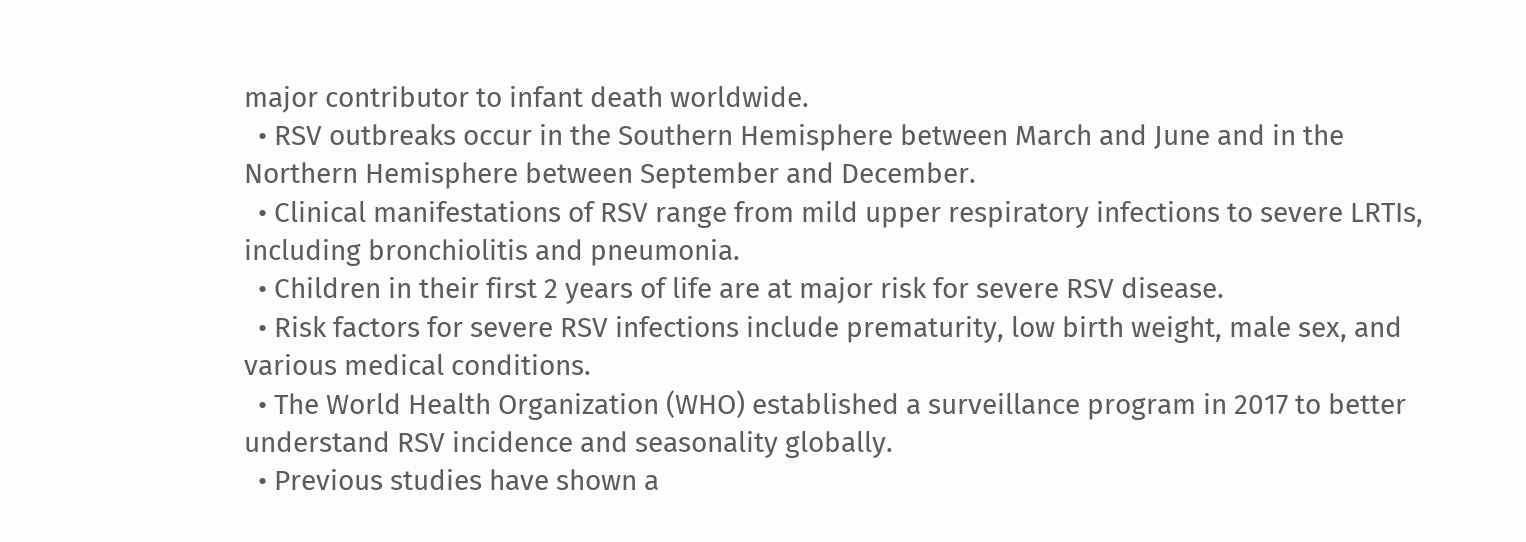major contributor to infant death worldwide.
  • RSV outbreaks occur in the Southern Hemisphere between March and June and in the Northern Hemisphere between September and December.
  • Clinical manifestations of RSV range from mild upper respiratory infections to severe LRTIs, including bronchiolitis and pneumonia.
  • Children in their first 2 years of life are at major risk for severe RSV disease.
  • Risk factors for severe RSV infections include prematurity, low birth weight, male sex, and various medical conditions.
  • The World Health Organization (WHO) established a surveillance program in 2017 to better understand RSV incidence and seasonality globally.
  • Previous studies have shown a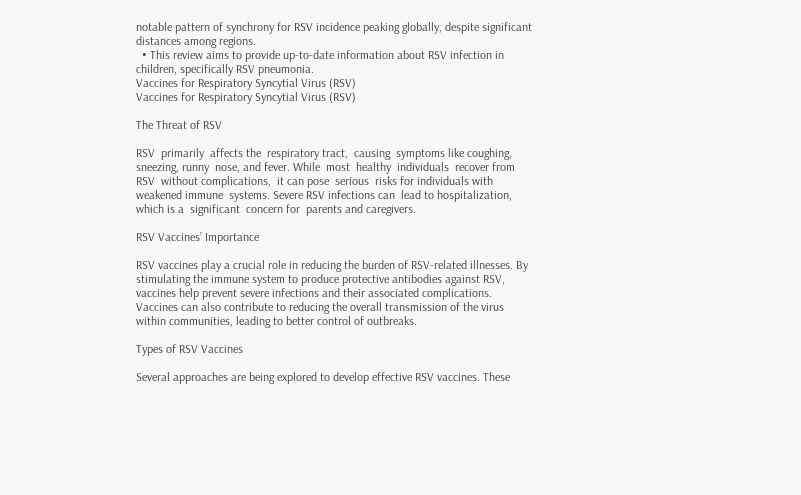notable pattern of synchrony for RSV incidence peaking globally, despite significant distances among regions.
  • This review aims to provide up-to-date information about RSV infection in children, specifically RSV pneumonia.
Vaccines for Respiratory Syncytial Virus (RSV)
Vaccines for Respiratory Syncytial Virus (RSV)

The Threat of RSV

RSV  primarily  affects the  respiratory tract,  causing  symptoms like coughing, sneezing, runny  nose, and fever. While  most  healthy  individuals  recover from RSV  without complications,  it can pose  serious  risks for individuals with weakened immune  systems. Severe RSV infections can  lead to hospitalization,  which is a  significant  concern for  parents and caregivers.

RSV Vaccines’ Importance

RSV vaccines play a crucial role in reducing the burden of RSV-related illnesses. By stimulating the immune system to produce protective antibodies against RSV, vaccines help prevent severe infections and their associated complications. Vaccines can also contribute to reducing the overall transmission of the virus within communities, leading to better control of outbreaks.

Types of RSV Vaccines

Several approaches are being explored to develop effective RSV vaccines. These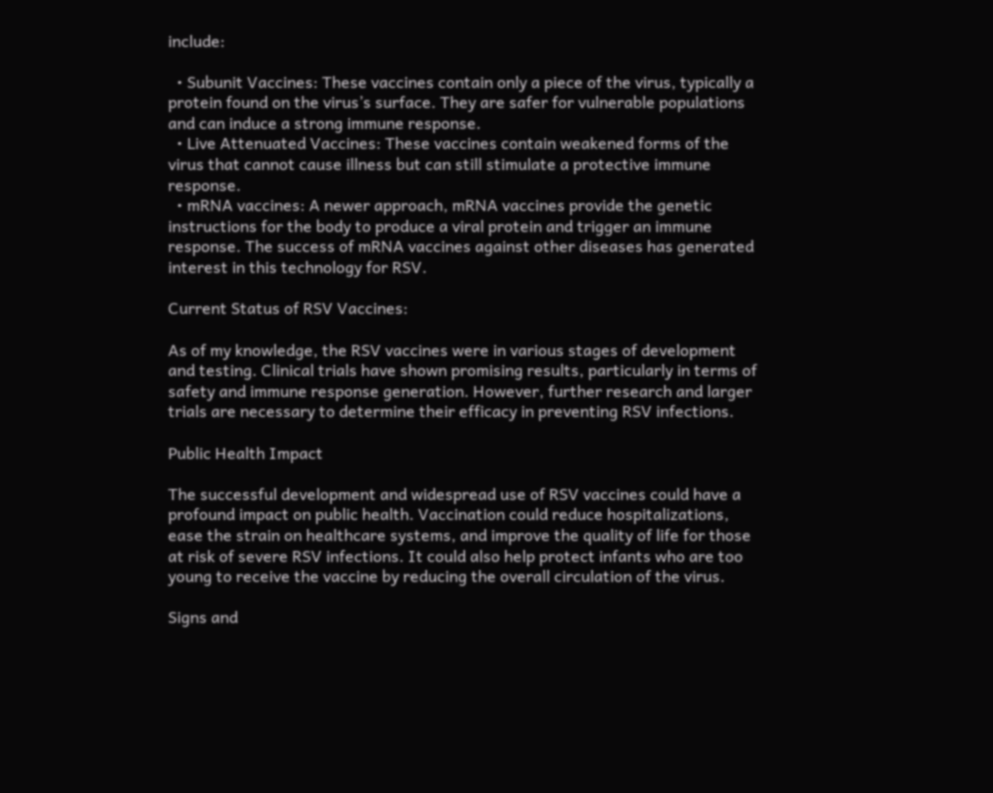include:

  • Subunit Vaccines: These vaccines contain only a piece of the virus, typically a protein found on the virus’s surface. They are safer for vulnerable populations and can induce a strong immune response.
  • Live Attenuated Vaccines: These vaccines contain weakened forms of the virus that cannot cause illness but can still stimulate a protective immune response.
  • mRNA vaccines: A newer approach, mRNA vaccines provide the genetic instructions for the body to produce a viral protein and trigger an immune response. The success of mRNA vaccines against other diseases has generated interest in this technology for RSV.

Current Status of RSV Vaccines:

As of my knowledge, the RSV vaccines were in various stages of development and testing. Clinical trials have shown promising results, particularly in terms of safety and immune response generation. However, further research and larger trials are necessary to determine their efficacy in preventing RSV infections.

Public Health Impact

The successful development and widespread use of RSV vaccines could have a profound impact on public health. Vaccination could reduce hospitalizations, ease the strain on healthcare systems, and improve the quality of life for those at risk of severe RSV infections. It could also help protect infants who are too young to receive the vaccine by reducing the overall circulation of the virus.

Signs and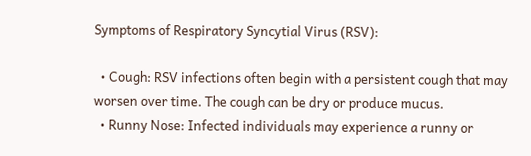Symptoms of Respiratory Syncytial Virus (RSV):

  • Cough: RSV infections often begin with a persistent cough that may worsen over time. The cough can be dry or produce mucus.
  • Runny Nose: Infected individuals may experience a runny or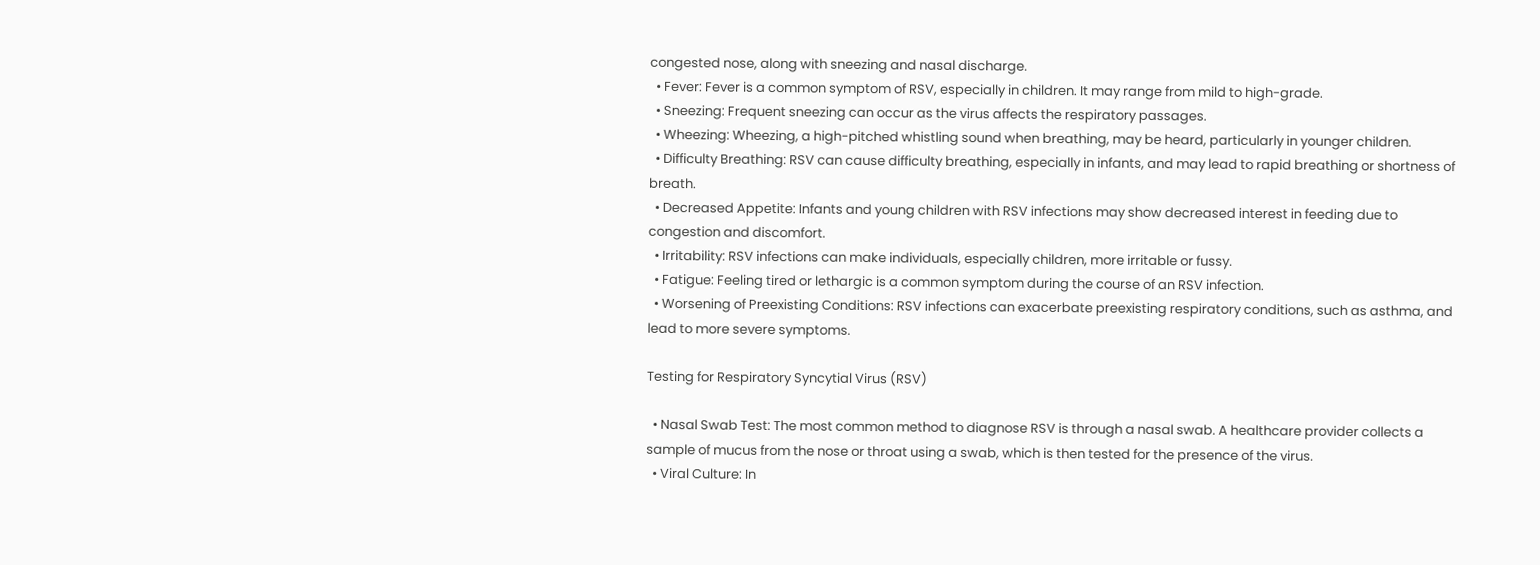congested nose, along with sneezing and nasal discharge.
  • Fever: Fever is a common symptom of RSV, especially in children. It may range from mild to high-grade.
  • Sneezing: Frequent sneezing can occur as the virus affects the respiratory passages.
  • Wheezing: Wheezing, a high-pitched whistling sound when breathing, may be heard, particularly in younger children.
  • Difficulty Breathing: RSV can cause difficulty breathing, especially in infants, and may lead to rapid breathing or shortness of breath.
  • Decreased Appetite: Infants and young children with RSV infections may show decreased interest in feeding due to congestion and discomfort.
  • Irritability: RSV infections can make individuals, especially children, more irritable or fussy.
  • Fatigue: Feeling tired or lethargic is a common symptom during the course of an RSV infection.
  • Worsening of Preexisting Conditions: RSV infections can exacerbate preexisting respiratory conditions, such as asthma, and lead to more severe symptoms.

Testing for Respiratory Syncytial Virus (RSV)

  • Nasal Swab Test: The most common method to diagnose RSV is through a nasal swab. A healthcare provider collects a sample of mucus from the nose or throat using a swab, which is then tested for the presence of the virus.
  • Viral Culture: In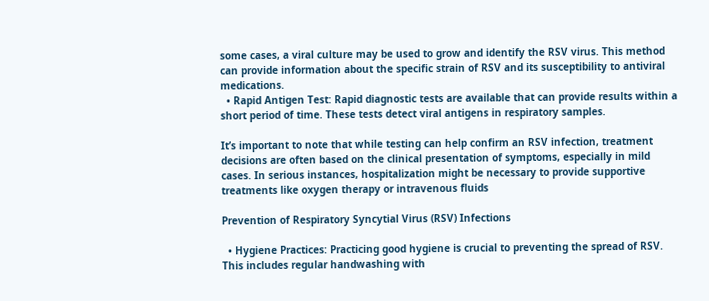some cases, a viral culture may be used to grow and identify the RSV virus. This method can provide information about the specific strain of RSV and its susceptibility to antiviral medications.
  • Rapid Antigen Test: Rapid diagnostic tests are available that can provide results within a short period of time. These tests detect viral antigens in respiratory samples.

It’s important to note that while testing can help confirm an RSV infection, treatment decisions are often based on the clinical presentation of symptoms, especially in mild cases. In serious instances, hospitalization might be necessary to provide supportive treatments like oxygen therapy or intravenous fluids

Prevention of Respiratory Syncytial Virus (RSV) Infections

  • Hygiene Practices: Practicing good hygiene is crucial to preventing the spread of RSV. This includes regular handwashing with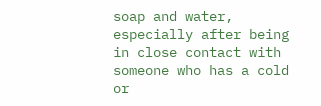soap and water, especially after being in close contact with someone who has a cold or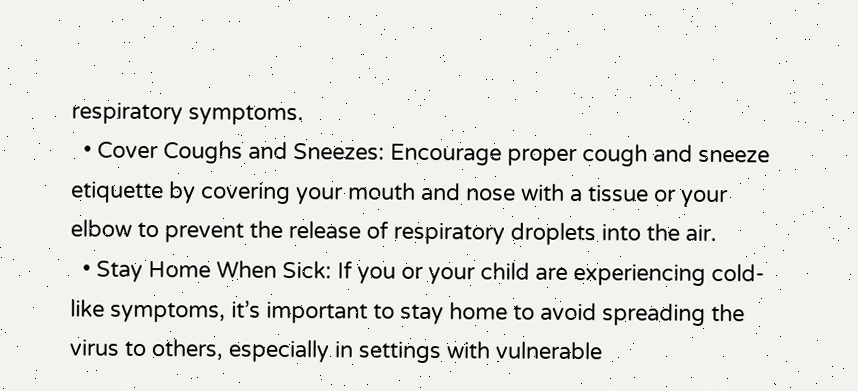respiratory symptoms.
  • Cover Coughs and Sneezes: Encourage proper cough and sneeze etiquette by covering your mouth and nose with a tissue or your elbow to prevent the release of respiratory droplets into the air.
  • Stay Home When Sick: If you or your child are experiencing cold-like symptoms, it’s important to stay home to avoid spreading the virus to others, especially in settings with vulnerable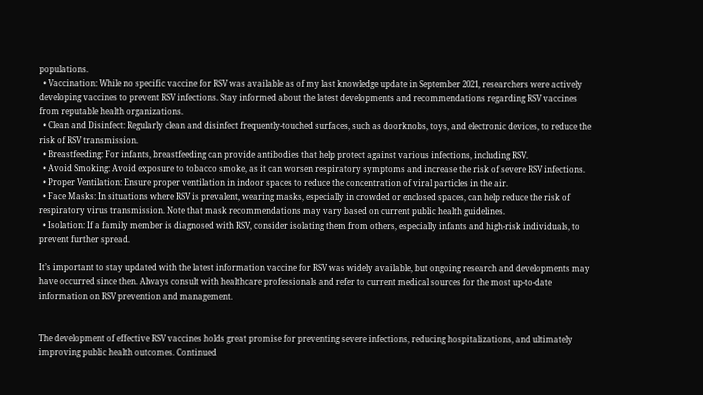populations.
  • Vaccination: While no specific vaccine for RSV was available as of my last knowledge update in September 2021, researchers were actively developing vaccines to prevent RSV infections. Stay informed about the latest developments and recommendations regarding RSV vaccines from reputable health organizations.
  • Clean and Disinfect: Regularly clean and disinfect frequently-touched surfaces, such as doorknobs, toys, and electronic devices, to reduce the risk of RSV transmission.
  • Breastfeeding: For infants, breastfeeding can provide antibodies that help protect against various infections, including RSV.
  • Avoid Smoking: Avoid exposure to tobacco smoke, as it can worsen respiratory symptoms and increase the risk of severe RSV infections.
  • Proper Ventilation: Ensure proper ventilation in indoor spaces to reduce the concentration of viral particles in the air.
  • Face Masks: In situations where RSV is prevalent, wearing masks, especially in crowded or enclosed spaces, can help reduce the risk of respiratory virus transmission. Note that mask recommendations may vary based on current public health guidelines.
  • Isolation: If a family member is diagnosed with RSV, consider isolating them from others, especially infants and high-risk individuals, to prevent further spread.

It’s important to stay updated with the latest information vaccine for RSV was widely available, but ongoing research and developments may have occurred since then. Always consult with healthcare professionals and refer to current medical sources for the most up-to-date information on RSV prevention and management.


The development of effective RSV vaccines holds great promise for preventing severe infections, reducing hospitalizations, and ultimately improving public health outcomes. Continued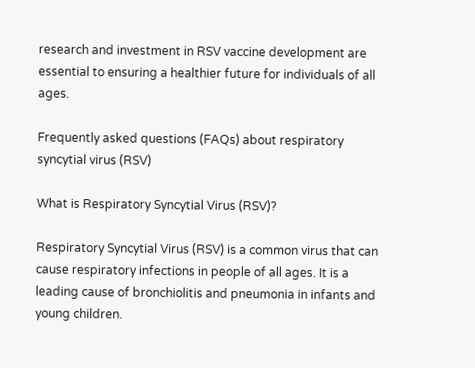research and investment in RSV vaccine development are essential to ensuring a healthier future for individuals of all ages.

Frequently asked questions (FAQs) about respiratory syncytial virus (RSV)

What is Respiratory Syncytial Virus (RSV)?

Respiratory Syncytial Virus (RSV) is a common virus that can cause respiratory infections in people of all ages. It is a leading cause of bronchiolitis and pneumonia in infants and young children.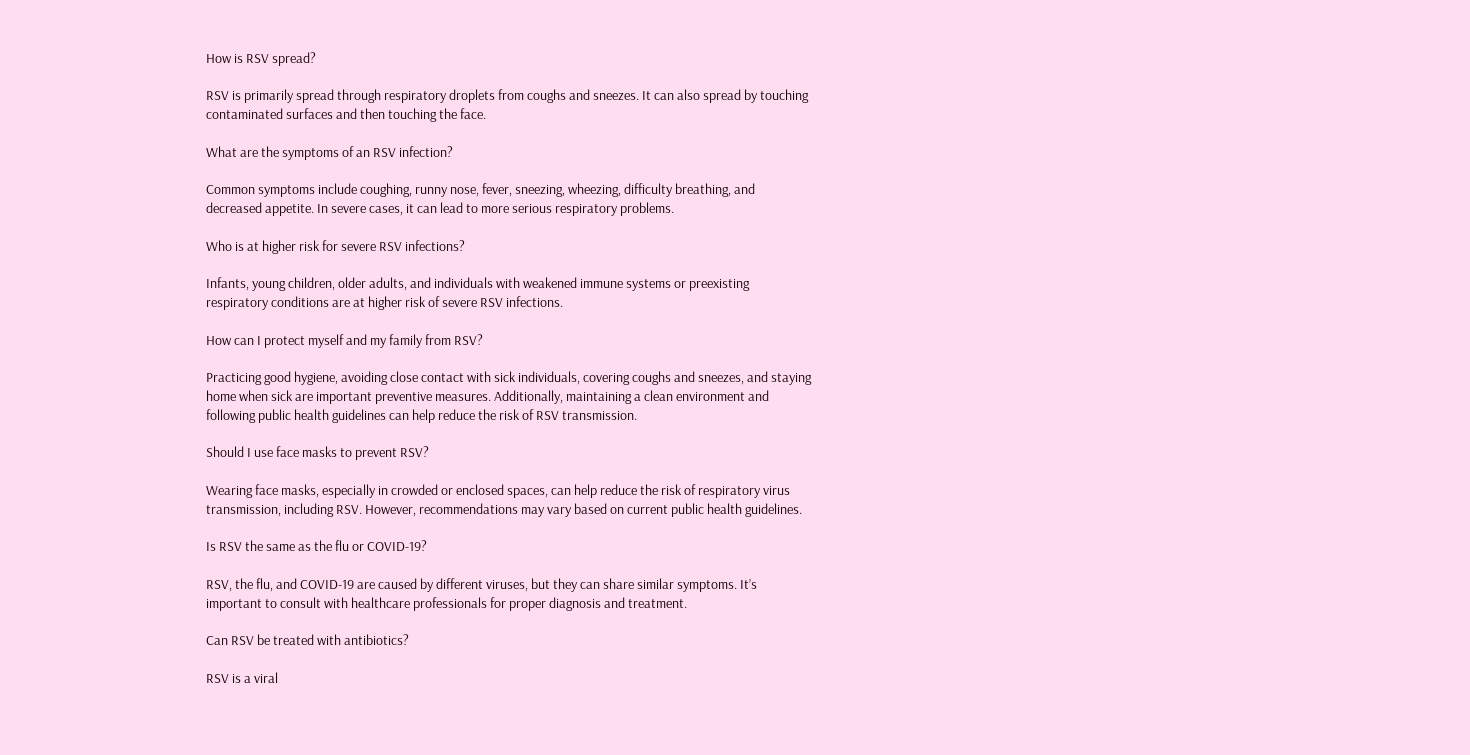How is RSV spread?

RSV is primarily spread through respiratory droplets from coughs and sneezes. It can also spread by touching contaminated surfaces and then touching the face.

What are the symptoms of an RSV infection?

Common symptoms include coughing, runny nose, fever, sneezing, wheezing, difficulty breathing, and decreased appetite. In severe cases, it can lead to more serious respiratory problems.

Who is at higher risk for severe RSV infections?

Infants, young children, older adults, and individuals with weakened immune systems or preexisting respiratory conditions are at higher risk of severe RSV infections.

How can I protect myself and my family from RSV?

Practicing good hygiene, avoiding close contact with sick individuals, covering coughs and sneezes, and staying home when sick are important preventive measures. Additionally, maintaining a clean environment and following public health guidelines can help reduce the risk of RSV transmission.

Should I use face masks to prevent RSV?

Wearing face masks, especially in crowded or enclosed spaces, can help reduce the risk of respiratory virus transmission, including RSV. However, recommendations may vary based on current public health guidelines.

Is RSV the same as the flu or COVID-19?

RSV, the flu, and COVID-19 are caused by different viruses, but they can share similar symptoms. It’s important to consult with healthcare professionals for proper diagnosis and treatment.

Can RSV be treated with antibiotics?

RSV is a viral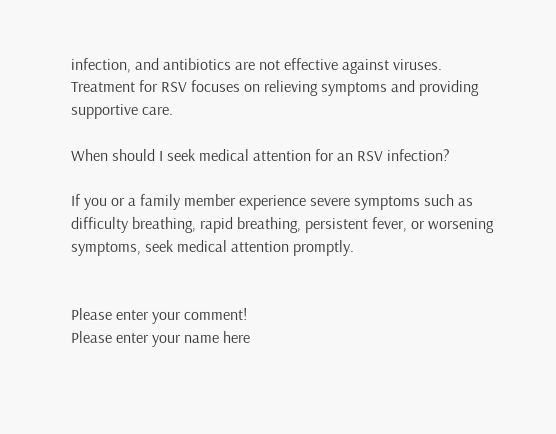infection, and antibiotics are not effective against viruses. Treatment for RSV focuses on relieving symptoms and providing supportive care.

When should I seek medical attention for an RSV infection?

If you or a family member experience severe symptoms such as difficulty breathing, rapid breathing, persistent fever, or worsening symptoms, seek medical attention promptly.


Please enter your comment!
Please enter your name here